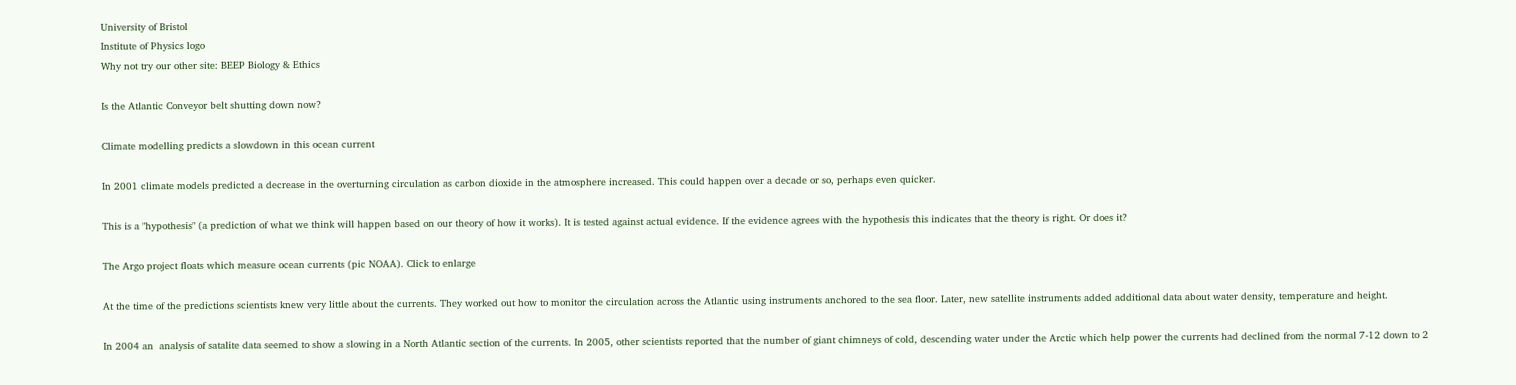University of Bristol
Institute of Physics logo
Why not try our other site: BEEP Biology & Ethics

Is the Atlantic Conveyor belt shutting down now?

Climate modelling predicts a slowdown in this ocean current

In 2001 climate models predicted a decrease in the overturning circulation as carbon dioxide in the atmosphere increased. This could happen over a decade or so, perhaps even quicker.

This is a "hypothesis" (a prediction of what we think will happen based on our theory of how it works). It is tested against actual evidence. If the evidence agrees with the hypothesis this indicates that the theory is right. Or does it?

The Argo project floats which measure ocean currents (pic NOAA). Click to enlarge

At the time of the predictions scientists knew very little about the currents. They worked out how to monitor the circulation across the Atlantic using instruments anchored to the sea floor. Later, new satellite instruments added additional data about water density, temperature and height.

In 2004 an  analysis of satalite data seemed to show a slowing in a North Atlantic section of the currents. In 2005, other scientists reported that the number of giant chimneys of cold, descending water under the Arctic which help power the currents had declined from the normal 7-12 down to 2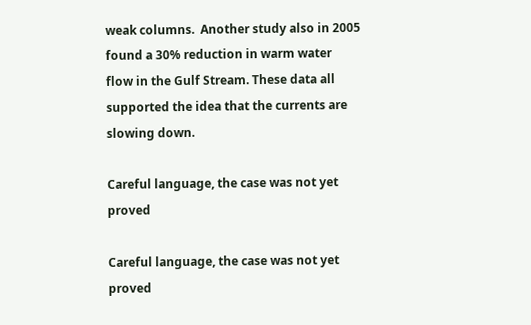weak columns.  Another study also in 2005 found a 30% reduction in warm water flow in the Gulf Stream. These data all supported the idea that the currents are slowing down.

Careful language, the case was not yet proved

Careful language, the case was not yet proved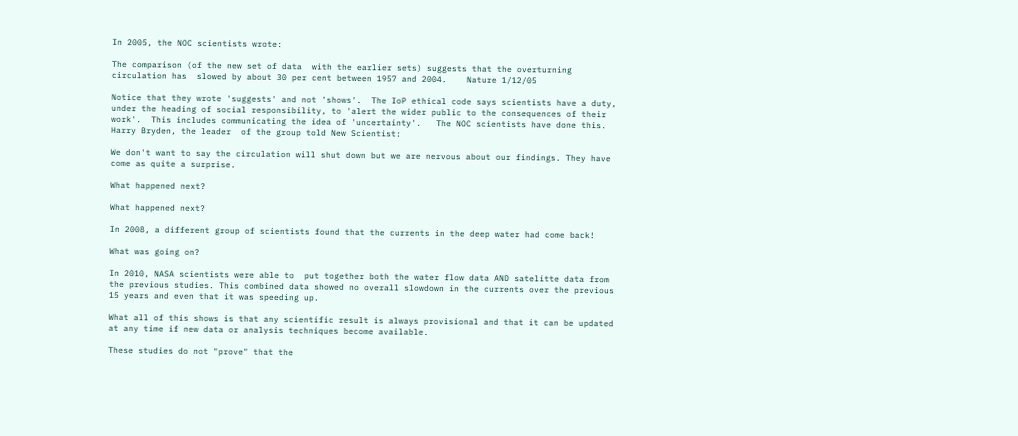In 2005, the NOC scientists wrote:

The comparison (of the new set of data  with the earlier sets) suggests that the overturning circulation has  slowed by about 30 per cent between 1957 and 2004.    Nature 1/12/05

Notice that they wrote 'suggests' and not 'shows'.  The IoP ethical code says scientists have a duty, under the heading of social responsibility, to 'alert the wider public to the consequences of their work'.  This includes communicating the idea of 'uncertainty'.   The NOC scientists have done this.  Harry Bryden, the leader  of the group told New Scientist:

We don't want to say the circulation will shut down but we are nervous about our findings. They have come as quite a surprise.

What happened next?

What happened next?

In 2008, a different group of scientists found that the currents in the deep water had come back!

What was going on?

In 2010, NASA scientists were able to  put together both the water flow data AND satelitte data from the previous studies. This combined data showed no overall slowdown in the currents over the previous 15 years and even that it was speeding up.

What all of this shows is that any scientific result is always provisional and that it can be updated at any time if new data or analysis techniques become available.

These studies do not "prove" that the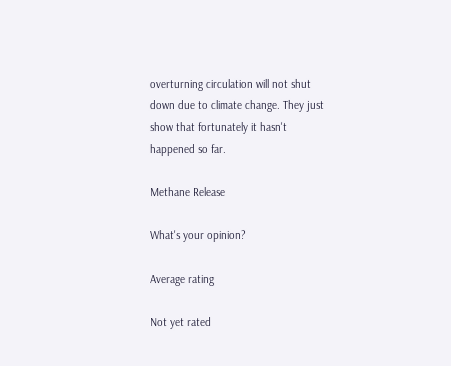overturning circulation will not shut down due to climate change. They just show that fortunately it hasn't happened so far.

Methane Release

What's your opinion?

Average rating

Not yet rated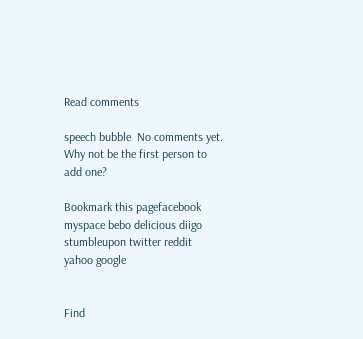Read comments

speech bubble  No comments yet. Why not be the first person to add one?

Bookmark this pagefacebook myspace bebo delicious diigo stumbleupon twitter reddit yahoo google


Find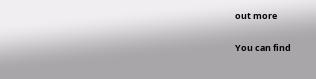out more

You can find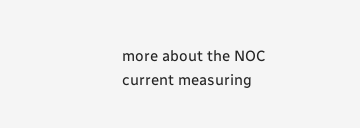more about the NOC current measuring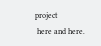project
 here and here.